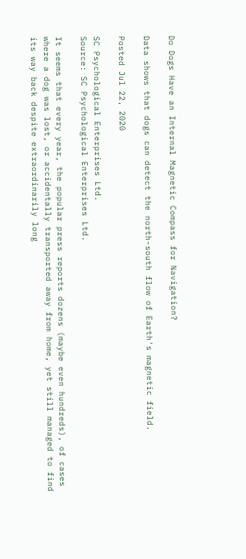Do Dogs Have an Internal Magnetic Compass for Navigation?

Data shows that dogs can detect the north-south flow of Earth's magnetic field.

Posted Jul 22, 2020

SC Psychological Enterprises Ltd.
Source: SC Psychological Enterprises Ltd.

It seems that every year, the popular press reports dozens (maybe even hundreds), of cases where a dog was lost, or accidentally transported away from home, yet still managed to find its way back despite extraordinarily long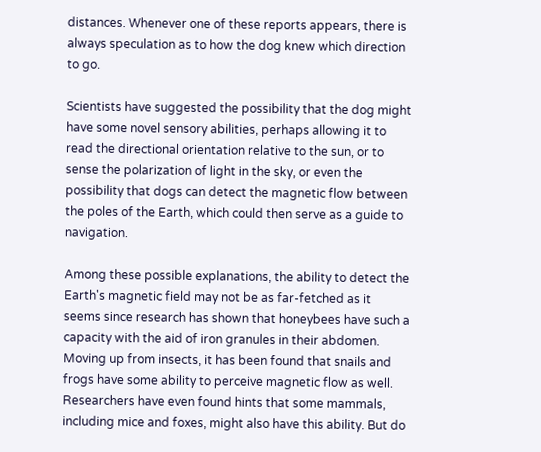distances. Whenever one of these reports appears, there is always speculation as to how the dog knew which direction to go.

Scientists have suggested the possibility that the dog might have some novel sensory abilities, perhaps allowing it to read the directional orientation relative to the sun, or to sense the polarization of light in the sky, or even the possibility that dogs can detect the magnetic flow between the poles of the Earth, which could then serve as a guide to navigation.

Among these possible explanations, the ability to detect the Earth's magnetic field may not be as far-fetched as it seems since research has shown that honeybees have such a capacity with the aid of iron granules in their abdomen. Moving up from insects, it has been found that snails and frogs have some ability to perceive magnetic flow as well. Researchers have even found hints that some mammals, including mice and foxes, might also have this ability. But do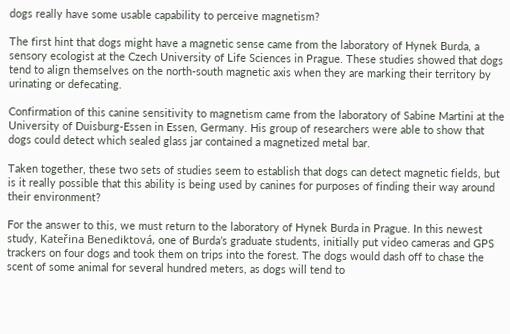dogs really have some usable capability to perceive magnetism?

The first hint that dogs might have a magnetic sense came from the laboratory of Hynek Burda, a sensory ecologist at the Czech University of Life Sciences in Prague. These studies showed that dogs tend to align themselves on the north-south magnetic axis when they are marking their territory by urinating or defecating.

Confirmation of this canine sensitivity to magnetism came from the laboratory of Sabine Martini at the University of Duisburg-Essen in Essen, Germany. His group of researchers were able to show that dogs could detect which sealed glass jar contained a magnetized metal bar.

Taken together, these two sets of studies seem to establish that dogs can detect magnetic fields, but is it really possible that this ability is being used by canines for purposes of finding their way around their environment?

For the answer to this, we must return to the laboratory of Hynek Burda in Prague. In this newest study, Kateřina Benediktová, one of Burda’s graduate students, initially put video cameras and GPS trackers on four dogs and took them on trips into the forest. The dogs would dash off to chase the scent of some animal for several hundred meters, as dogs will tend to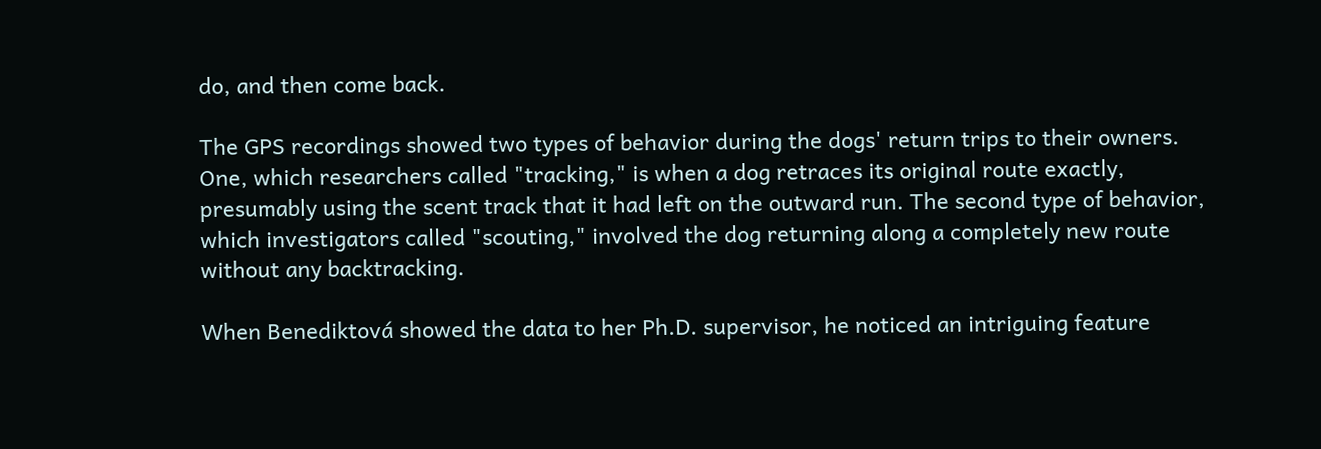do, and then come back.

The GPS recordings showed two types of behavior during the dogs' return trips to their owners. One, which researchers called "tracking," is when a dog retraces its original route exactly, presumably using the scent track that it had left on the outward run. The second type of behavior, which investigators called "scouting," involved the dog returning along a completely new route without any backtracking.

When Benediktová showed the data to her Ph.D. supervisor, he noticed an intriguing feature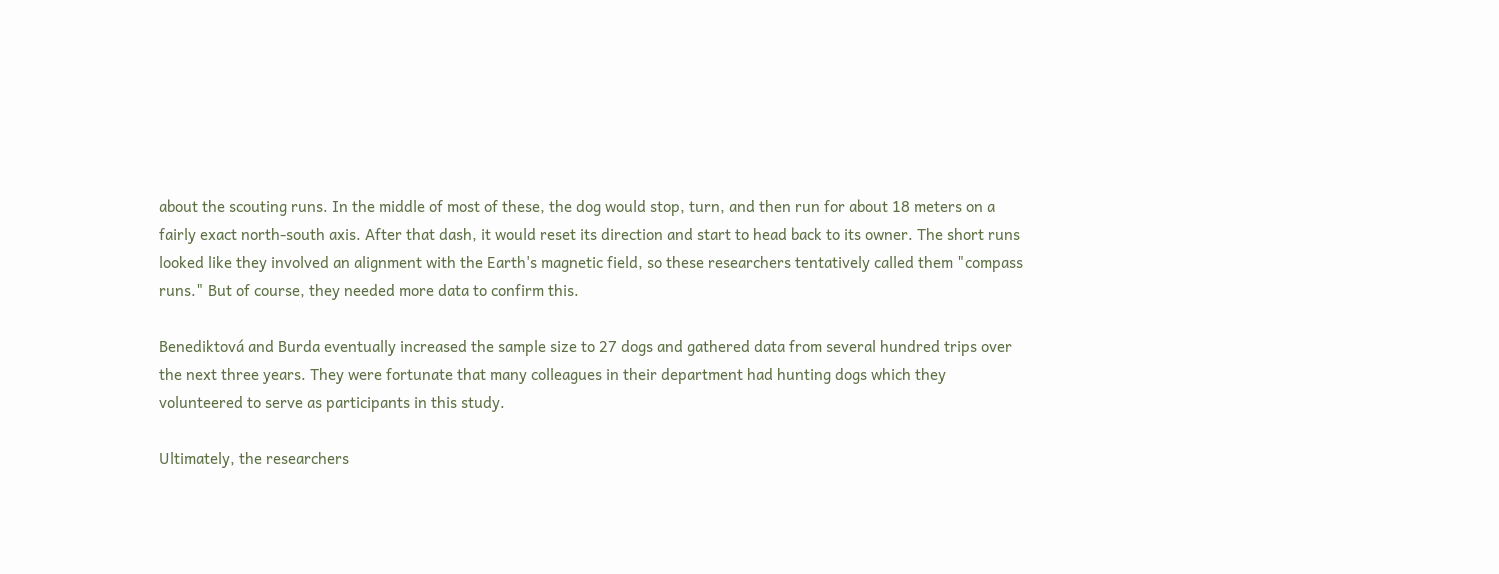about the scouting runs. In the middle of most of these, the dog would stop, turn, and then run for about 18 meters on a fairly exact north-south axis. After that dash, it would reset its direction and start to head back to its owner. The short runs looked like they involved an alignment with the Earth's magnetic field, so these researchers tentatively called them "compass runs." But of course, they needed more data to confirm this.

Benediktová and Burda eventually increased the sample size to 27 dogs and gathered data from several hundred trips over the next three years. They were fortunate that many colleagues in their department had hunting dogs which they volunteered to serve as participants in this study.

Ultimately, the researchers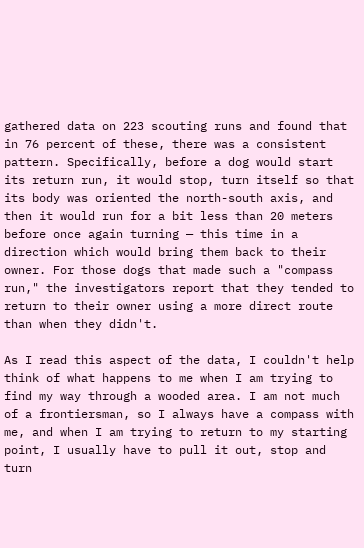gathered data on 223 scouting runs and found that in 76 percent of these, there was a consistent pattern. Specifically, before a dog would start its return run, it would stop, turn itself so that its body was oriented the north-south axis, and then it would run for a bit less than 20 meters before once again turning — this time in a direction which would bring them back to their owner. For those dogs that made such a "compass run," the investigators report that they tended to return to their owner using a more direct route than when they didn't.

As I read this aspect of the data, I couldn't help think of what happens to me when I am trying to find my way through a wooded area. I am not much of a frontiersman, so I always have a compass with me, and when I am trying to return to my starting point, I usually have to pull it out, stop and turn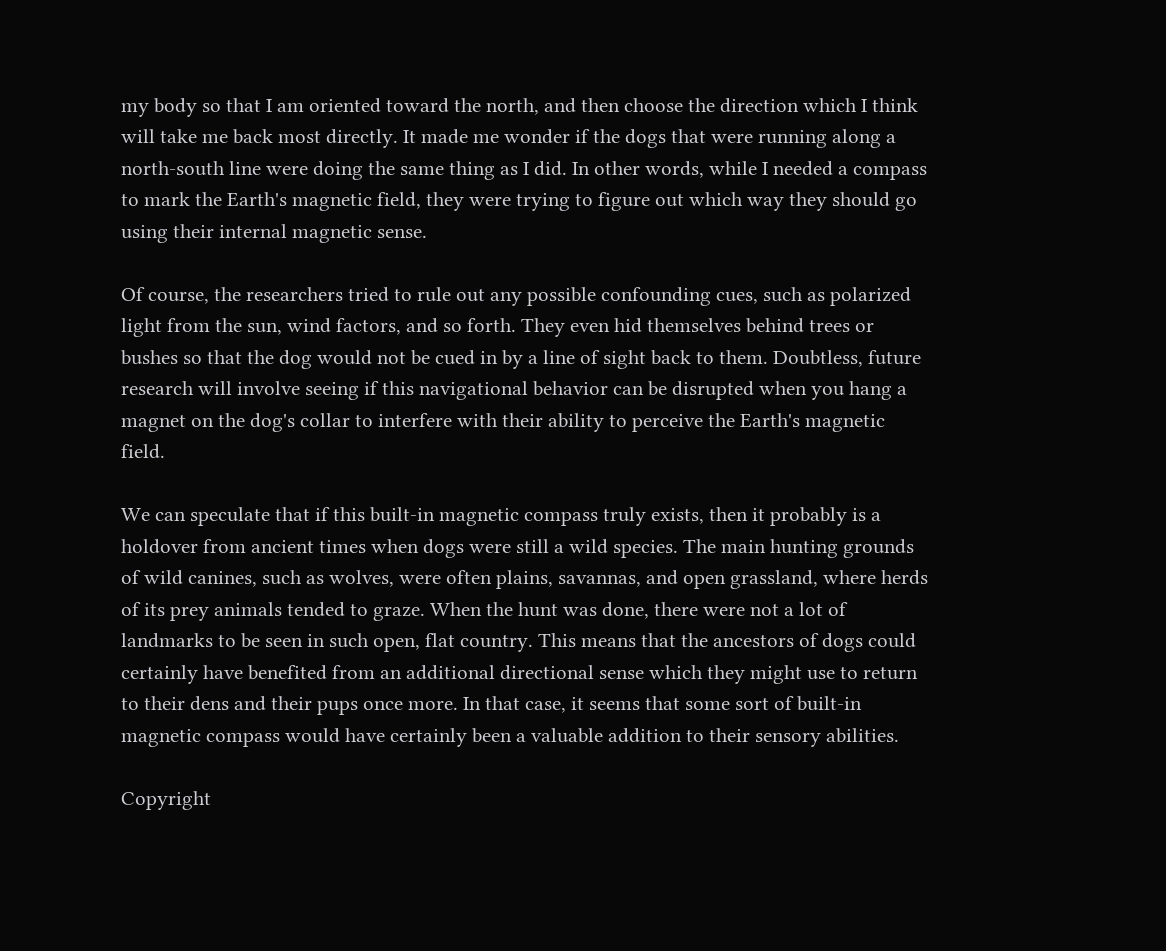my body so that I am oriented toward the north, and then choose the direction which I think will take me back most directly. It made me wonder if the dogs that were running along a north-south line were doing the same thing as I did. In other words, while I needed a compass to mark the Earth's magnetic field, they were trying to figure out which way they should go using their internal magnetic sense.

Of course, the researchers tried to rule out any possible confounding cues, such as polarized light from the sun, wind factors, and so forth. They even hid themselves behind trees or bushes so that the dog would not be cued in by a line of sight back to them. Doubtless, future research will involve seeing if this navigational behavior can be disrupted when you hang a magnet on the dog's collar to interfere with their ability to perceive the Earth's magnetic field.

We can speculate that if this built-in magnetic compass truly exists, then it probably is a holdover from ancient times when dogs were still a wild species. The main hunting grounds of wild canines, such as wolves, were often plains, savannas, and open grassland, where herds of its prey animals tended to graze. When the hunt was done, there were not a lot of landmarks to be seen in such open, flat country. This means that the ancestors of dogs could certainly have benefited from an additional directional sense which they might use to return to their dens and their pups once more. In that case, it seems that some sort of built-in magnetic compass would have certainly been a valuable addition to their sensory abilities.

Copyright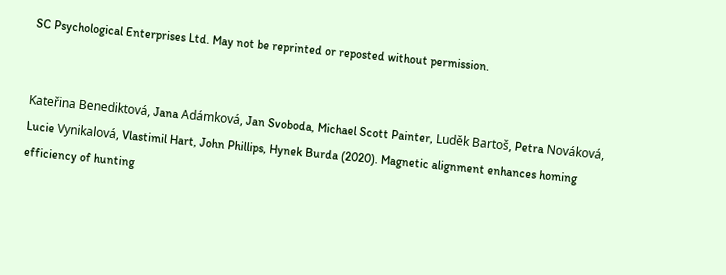SC Psychological Enterprises Ltd. May not be reprinted or reposted without permission.


Kateřina Benediktová, Jana Adámková, Jan Svoboda, Michael Scott Painter, Luděk Bartoš, Petra Nováková, Lucie Vynikalová, Vlastimil Hart, John Phillips, Hynek Burda (2020). Magnetic alignment enhances homing efficiency of hunting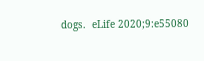dogs.  eLife 2020;9:e55080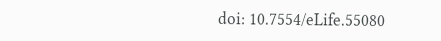doi: 10.7554/eLife.55080